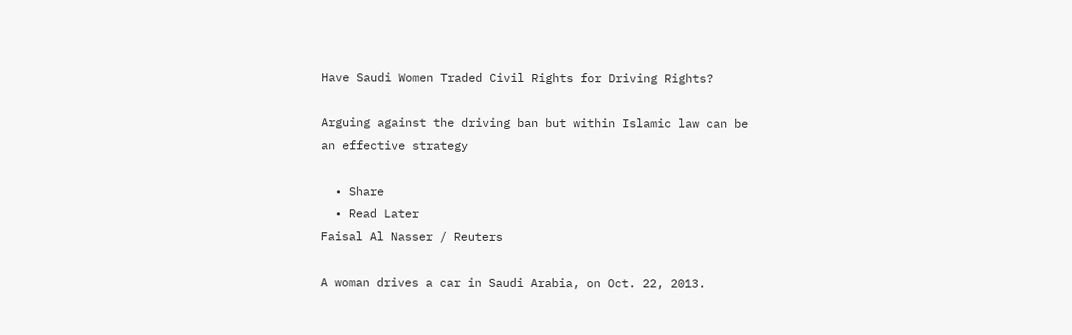Have Saudi Women Traded Civil Rights for Driving Rights?

Arguing against the driving ban but within Islamic law can be an effective strategy

  • Share
  • Read Later
Faisal Al Nasser / Reuters

A woman drives a car in Saudi Arabia, on Oct. 22, 2013.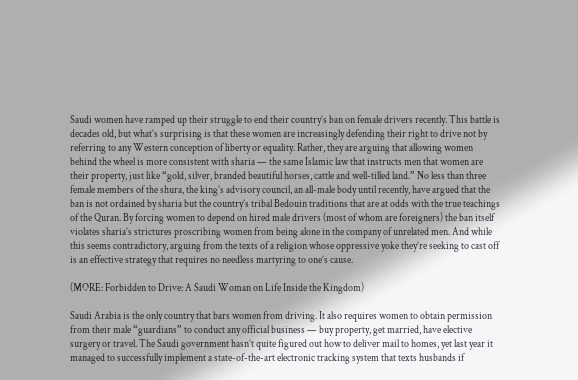Saudi women have ramped up their struggle to end their country’s ban on female drivers recently. This battle is decades old, but what’s surprising is that these women are increasingly defending their right to drive not by referring to any Western conception of liberty or equality. Rather, they are arguing that allowing women behind the wheel is more consistent with sharia — the same Islamic law that instructs men that women are their property, just like “gold, silver, branded beautiful horses, cattle and well-tilled land.” No less than three female members of the shura, the king’s advisory council, an all-male body until recently, have argued that the ban is not ordained by sharia but the country’s tribal Bedouin traditions that are at odds with the true teachings of the Quran. By forcing women to depend on hired male drivers (most of whom are foreigners) the ban itself violates sharia’s strictures proscribing women from being alone in the company of unrelated men. And while this seems contradictory, arguing from the texts of a religion whose oppressive yoke they’re seeking to cast off is an effective strategy that requires no needless martyring to one’s cause.

(MORE: Forbidden to Drive: A Saudi Woman on Life Inside the Kingdom)

Saudi Arabia is the only country that bars women from driving. It also requires women to obtain permission from their male “guardians” to conduct any official business — buy property, get married, have elective surgery or travel. The Saudi government hasn’t quite figured out how to deliver mail to homes, yet last year it managed to successfully implement a state-of-the-art electronic tracking system that texts husbands if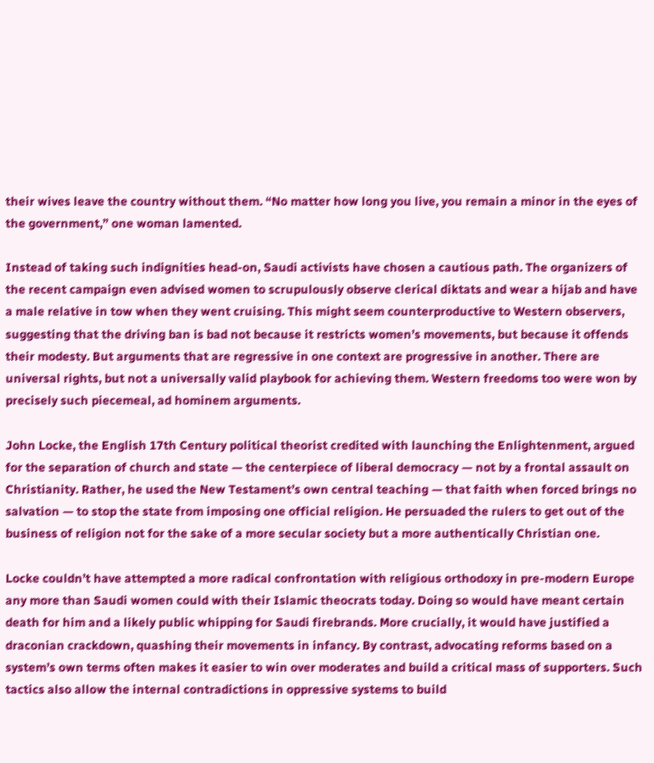their wives leave the country without them. “No matter how long you live, you remain a minor in the eyes of the government,” one woman lamented.

Instead of taking such indignities head-on, Saudi activists have chosen a cautious path. The organizers of the recent campaign even advised women to scrupulously observe clerical diktats and wear a hijab and have a male relative in tow when they went cruising. This might seem counterproductive to Western observers, suggesting that the driving ban is bad not because it restricts women’s movements, but because it offends their modesty. But arguments that are regressive in one context are progressive in another. There are universal rights, but not a universally valid playbook for achieving them. Western freedoms too were won by precisely such piecemeal, ad hominem arguments.

John Locke, the English 17th Century political theorist credited with launching the Enlightenment, argued for the separation of church and state — the centerpiece of liberal democracy — not by a frontal assault on Christianity. Rather, he used the New Testament’s own central teaching — that faith when forced brings no salvation — to stop the state from imposing one official religion. He persuaded the rulers to get out of the business of religion not for the sake of a more secular society but a more authentically Christian one.

Locke couldn’t have attempted a more radical confrontation with religious orthodoxy in pre-modern Europe any more than Saudi women could with their Islamic theocrats today. Doing so would have meant certain death for him and a likely public whipping for Saudi firebrands. More crucially, it would have justified a draconian crackdown, quashing their movements in infancy. By contrast, advocating reforms based on a system’s own terms often makes it easier to win over moderates and build a critical mass of supporters. Such tactics also allow the internal contradictions in oppressive systems to build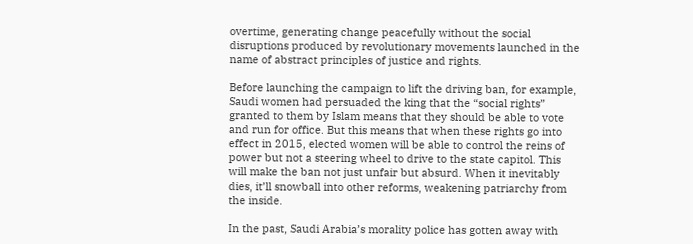overtime, generating change peacefully without the social disruptions produced by revolutionary movements launched in the name of abstract principles of justice and rights.

Before launching the campaign to lift the driving ban, for example, Saudi women had persuaded the king that the “social rights” granted to them by Islam means that they should be able to vote and run for office. But this means that when these rights go into effect in 2015, elected women will be able to control the reins of power but not a steering wheel to drive to the state capitol. This will make the ban not just unfair but absurd. When it inevitably dies, it’ll snowball into other reforms, weakening patriarchy from the inside.

In the past, Saudi Arabia’s morality police has gotten away with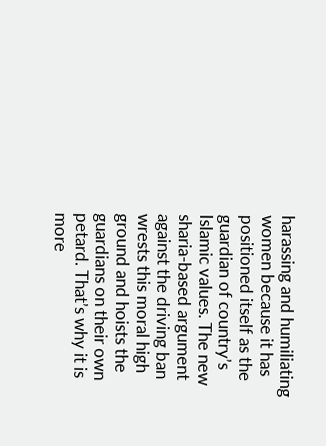harassing and humiliating women because it has positioned itself as the guardian of country’s Islamic values. The new sharia-based argument against the driving ban wrests this moral high ground and hoists the guardians on their own petard. That’s why it is more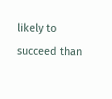likely to succeed than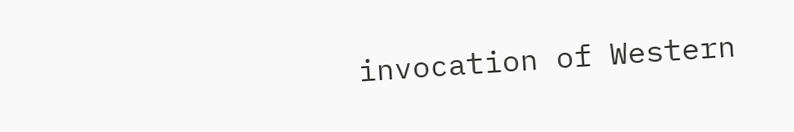invocation of Western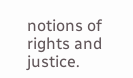notions of rights and justice.